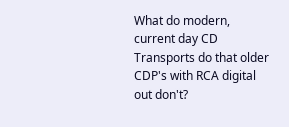What do modern, current day CD Transports do that older CDP's with RCA digital out don't?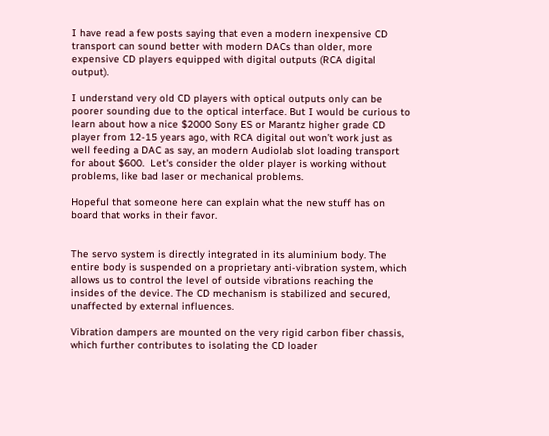I have read a few posts saying that even a modern inexpensive CD transport can sound better with modern DACs than older, more expensive CD players equipped with digital outputs (RCA digital output).

I understand very old CD players with optical outputs only can be poorer sounding due to the optical interface. But I would be curious to learn about how a nice $2000 Sony ES or Marantz higher grade CD player from 12-15 years ago, with RCA digital out won’t work just as well feeding a DAC as say, an modern Audiolab slot loading transport for about $600.  Let's consider the older player is working without problems, like bad laser or mechanical problems.

Hopeful that someone here can explain what the new stuff has on board that works in their favor.


The servo system is directly integrated in its aluminium body. The entire body is suspended on a proprietary anti-vibration system, which allows us to control the level of outside vibrations reaching the insides of the device. The CD mechanism is stabilized and secured, unaffected by external influences.

Vibration dampers are mounted on the very rigid carbon fiber chassis, which further contributes to isolating the CD loader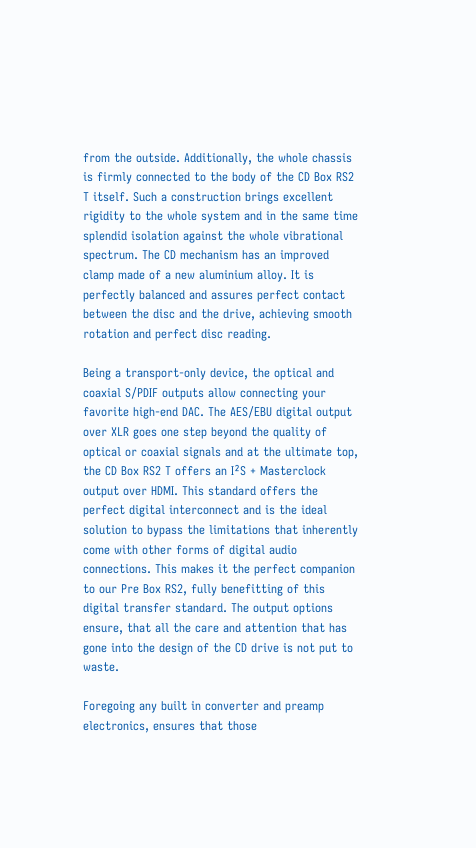from the outside. Additionally, the whole chassis is firmly connected to the body of the CD Box RS2 T itself. Such a construction brings excellent rigidity to the whole system and in the same time splendid isolation against the whole vibrational spectrum. The CD mechanism has an improved clamp made of a new aluminium alloy. It is perfectly balanced and assures perfect contact between the disc and the drive, achieving smooth rotation and perfect disc reading.

Being a transport-only device, the optical and coaxial S/PDIF outputs allow connecting your favorite high-end DAC. The AES/EBU digital output over XLR goes one step beyond the quality of optical or coaxial signals and at the ultimate top, the CD Box RS2 T offers an I²S + Masterclock output over HDMI. This standard offers the perfect digital interconnect and is the ideal solution to bypass the limitations that inherently come with other forms of digital audio connections. This makes it the perfect companion to our Pre Box RS2, fully benefitting of this digital transfer standard. The output options ensure, that all the care and attention that has gone into the design of the CD drive is not put to waste.

Foregoing any built in converter and preamp electronics, ensures that those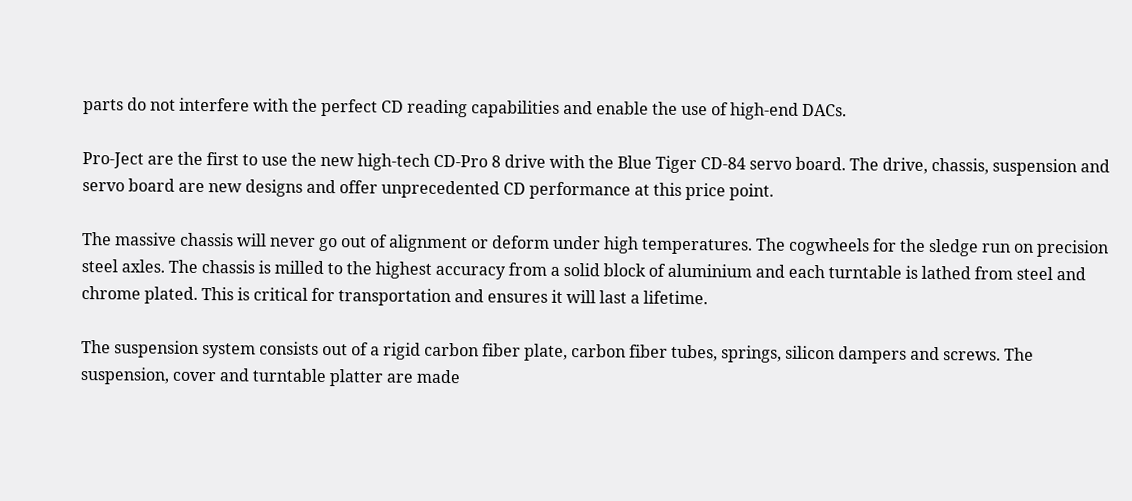parts do not interfere with the perfect CD reading capabilities and enable the use of high-end DACs.

Pro-Ject are the first to use the new high-tech CD-Pro 8 drive with the Blue Tiger CD-84 servo board. The drive, chassis, suspension and servo board are new designs and offer unprecedented CD performance at this price point.

The massive chassis will never go out of alignment or deform under high temperatures. The cogwheels for the sledge run on precision steel axles. The chassis is milled to the highest accuracy from a solid block of aluminium and each turntable is lathed from steel and chrome plated. This is critical for transportation and ensures it will last a lifetime.

The suspension system consists out of a rigid carbon fiber plate, carbon fiber tubes, springs, silicon dampers and screws. The suspension, cover and turntable platter are made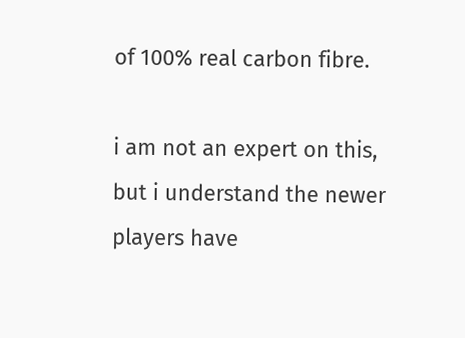of 100% real carbon fibre.

i am not an expert on this, but i understand the newer players have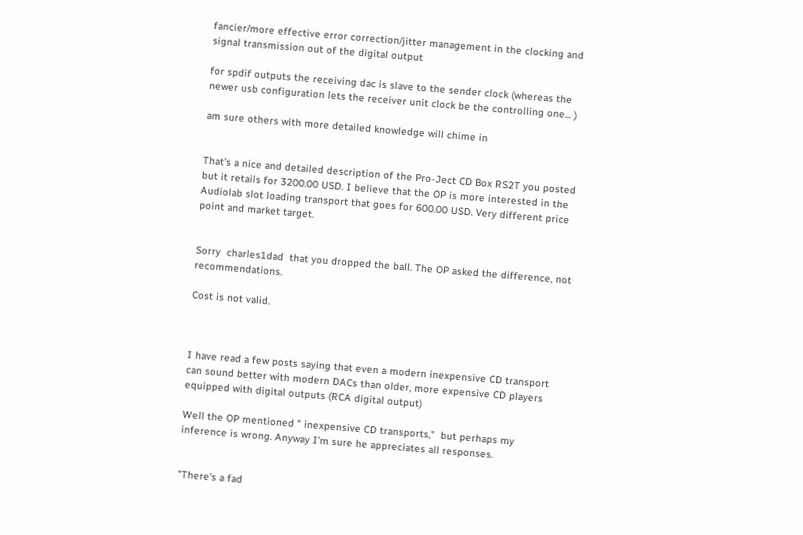fancier/more effective error correction/jitter management in the clocking and signal transmission out of the digital output

for spdif outputs the receiving dac is slave to the sender clock (whereas the newer usb configuration lets the receiver unit clock be the controlling one... )

am sure others with more detailed knowledge will chime in


That's a nice and detailed description of the Pro-Ject CD Box RS2T you posted but it retails for 3200.00 USD. I believe that the OP is more interested in the Audiolab slot loading transport that goes for 600.00 USD. Very different price point and market target.


Sorry  charles1dad  that you dropped the ball. The OP asked the difference, not recommendations.

Cost is not valid.



I have read a few posts saying that even a modern inexpensive CD transport can sound better with modern DACs than older, more expensive CD players equipped with digital outputs (RCA digital output)

Well the OP mentioned " inexpensive CD transports,"  but perhaps my inference is wrong. Anyway I’m sure he appreciates all responses.


"There's a fad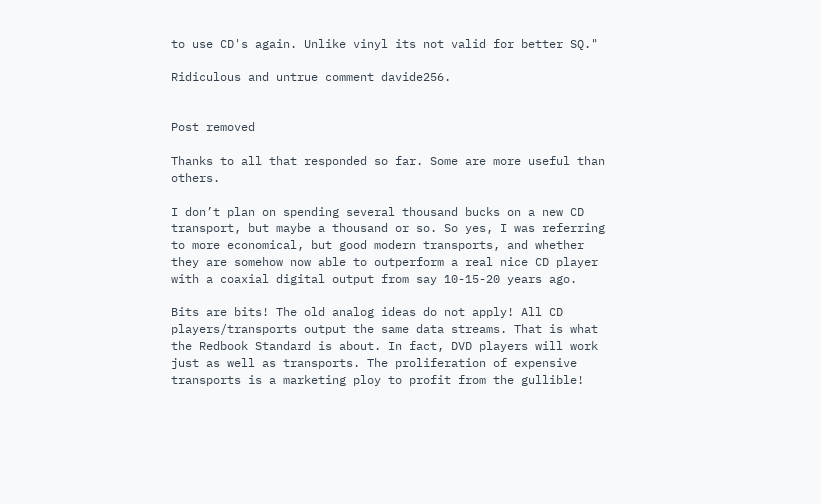to use CD's again. Unlike vinyl its not valid for better SQ."

Ridiculous and untrue comment davide256.


Post removed

Thanks to all that responded so far. Some are more useful than others.

I don’t plan on spending several thousand bucks on a new CD transport, but maybe a thousand or so. So yes, I was referring to more economical, but good modern transports, and whether they are somehow now able to outperform a real nice CD player with a coaxial digital output from say 10-15-20 years ago.

Bits are bits! The old analog ideas do not apply! All CD players/transports output the same data streams. That is what the Redbook Standard is about. In fact, DVD players will work just as well as transports. The proliferation of expensive transports is a marketing ploy to profit from the gullible!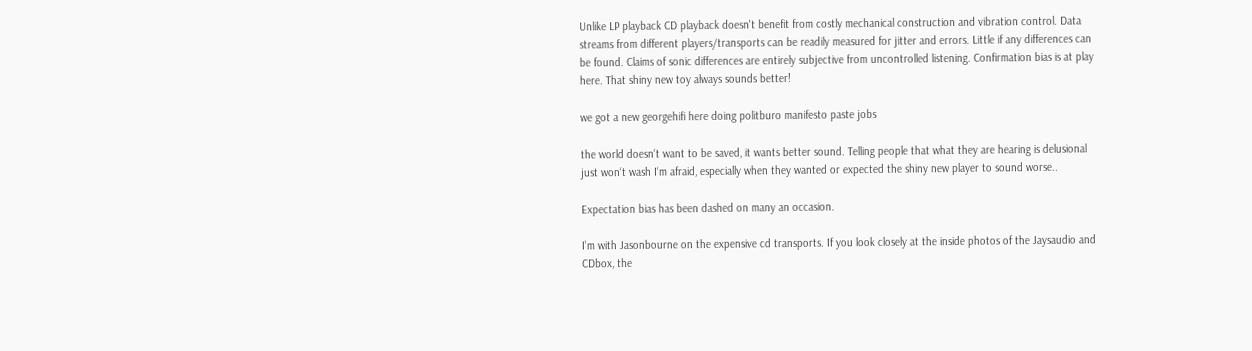Unlike LP playback CD playback doesn't benefit from costly mechanical construction and vibration control. Data streams from different players/transports can be readily measured for jitter and errors. Little if any differences can be found. Claims of sonic differences are entirely subjective from uncontrolled listening. Confirmation bias is at play here. That shiny new toy always sounds better!

we got a new georgehifi here doing politburo manifesto paste jobs

the world doesn‘t want to be saved, it wants better sound. Telling people that what they are hearing is delusional just won‘t wash I‘m afraid, especially when they wanted or expected the shiny new player to sound worse..

Expectation bias has been dashed on many an occasion.

I'm with Jasonbourne on the expensive cd transports. If you look closely at the inside photos of the Jaysaudio and CDbox, the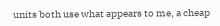units both use what appears to me, a cheap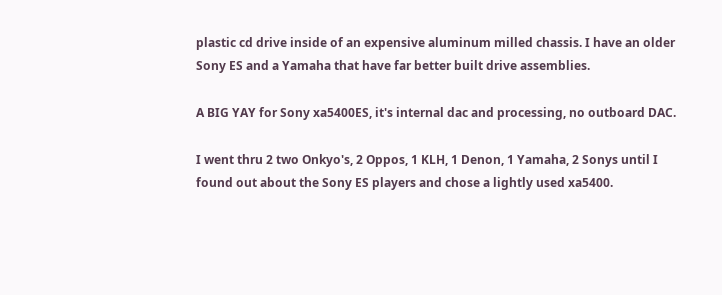plastic cd drive inside of an expensive aluminum milled chassis. I have an older Sony ES and a Yamaha that have far better built drive assemblies.

A BIG YAY for Sony xa5400ES, it's internal dac and processing, no outboard DAC.

I went thru 2 two Onkyo's, 2 Oppos, 1 KLH, 1 Denon, 1 Yamaha, 2 Sonys until I found out about the Sony ES players and chose a lightly used xa5400.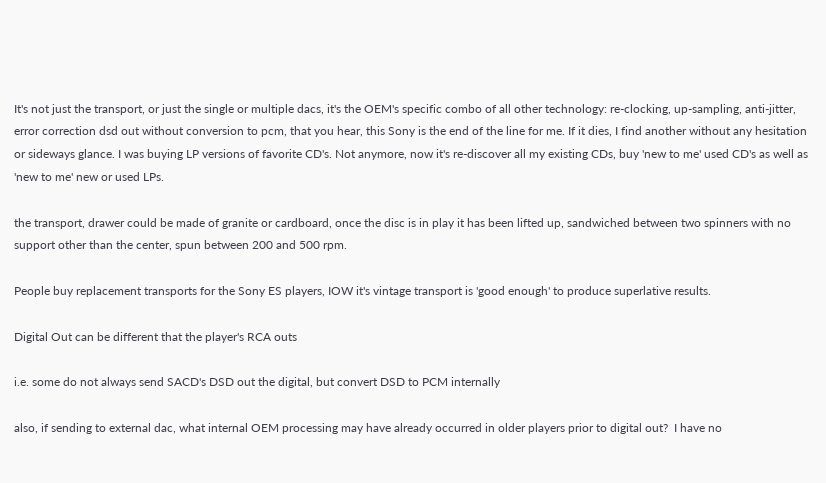It's not just the transport, or just the single or multiple dacs, it's the OEM's specific combo of all other technology: re-clocking, up-sampling, anti-jitter, error correction dsd out without conversion to pcm, that you hear, this Sony is the end of the line for me. If it dies, I find another without any hesitation or sideways glance. I was buying LP versions of favorite CD's. Not anymore, now it's re-discover all my existing CDs, buy 'new to me' used CD's as well as 'new to me' new or used LPs.

the transport, drawer could be made of granite or cardboard, once the disc is in play it has been lifted up, sandwiched between two spinners with no support other than the center, spun between 200 and 500 rpm.

People buy replacement transports for the Sony ES players, IOW it's vintage transport is 'good enough' to produce superlative results.

Digital Out can be different that the player's RCA outs

i.e. some do not always send SACD's DSD out the digital, but convert DSD to PCM internally

also, if sending to external dac, what internal OEM processing may have already occurred in older players prior to digital out?  I have no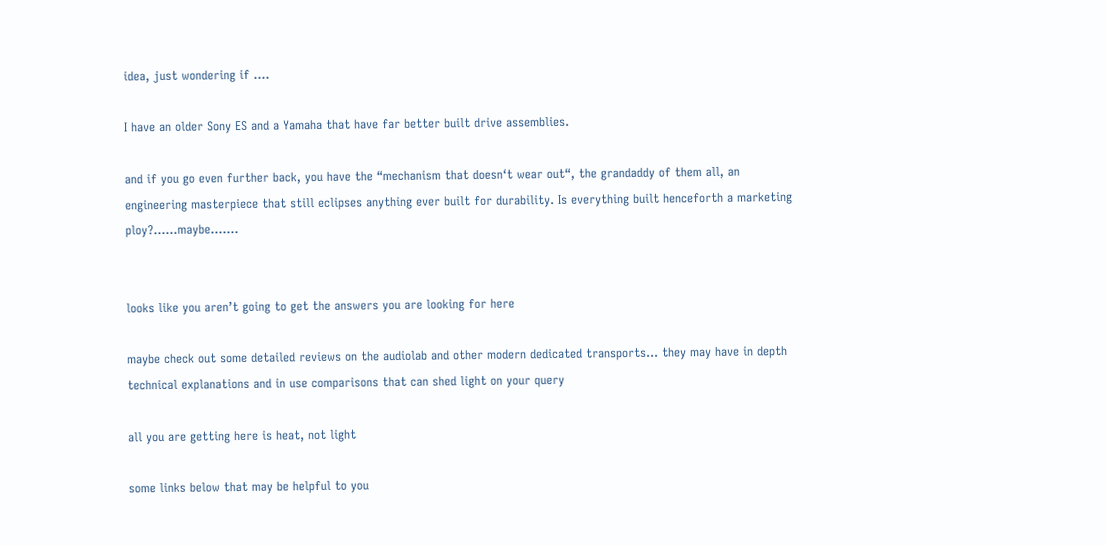idea, just wondering if ....

I have an older Sony ES and a Yamaha that have far better built drive assemblies.

and if you go even further back, you have the “mechanism that doesn‘t wear out“, the grandaddy of them all, an engineering masterpiece that still eclipses anything ever built for durability. Is everything built henceforth a marketing ploy?……maybe…….


looks like you aren’t going to get the answers you are looking for here

maybe check out some detailed reviews on the audiolab and other modern dedicated transports... they may have in depth technical explanations and in use comparisons that can shed light on your query

all you are getting here is heat, not light

some links below that may be helpful to you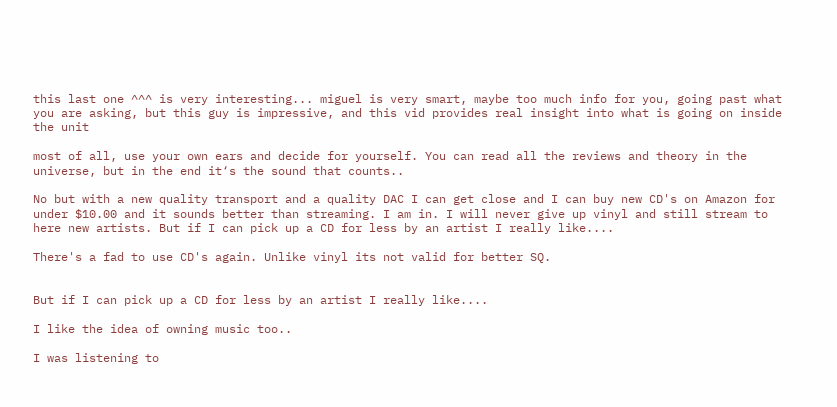this last one ^^^ is very interesting... miguel is very smart, maybe too much info for you, going past what you are asking, but this guy is impressive, and this vid provides real insight into what is going on inside the unit

most of all, use your own ears and decide for yourself. You can read all the reviews and theory in the universe, but in the end it‘s the sound that counts..

No but with a new quality transport and a quality DAC I can get close and I can buy new CD's on Amazon for under $10.00 and it sounds better than streaming. I am in. I will never give up vinyl and still stream to here new artists. But if I can pick up a CD for less by an artist I really like....

There's a fad to use CD's again. Unlike vinyl its not valid for better SQ.


But if I can pick up a CD for less by an artist I really like....

I like the idea of owning music too..

I was listening to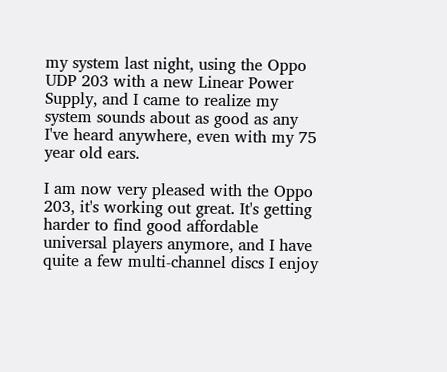my system last night, using the Oppo UDP 203 with a new Linear Power Supply, and I came to realize my system sounds about as good as any I've heard anywhere, even with my 75 year old ears.

I am now very pleased with the Oppo 203, it's working out great. It's getting harder to find good affordable  universal players anymore, and I have quite a few multi-channel discs I enjoy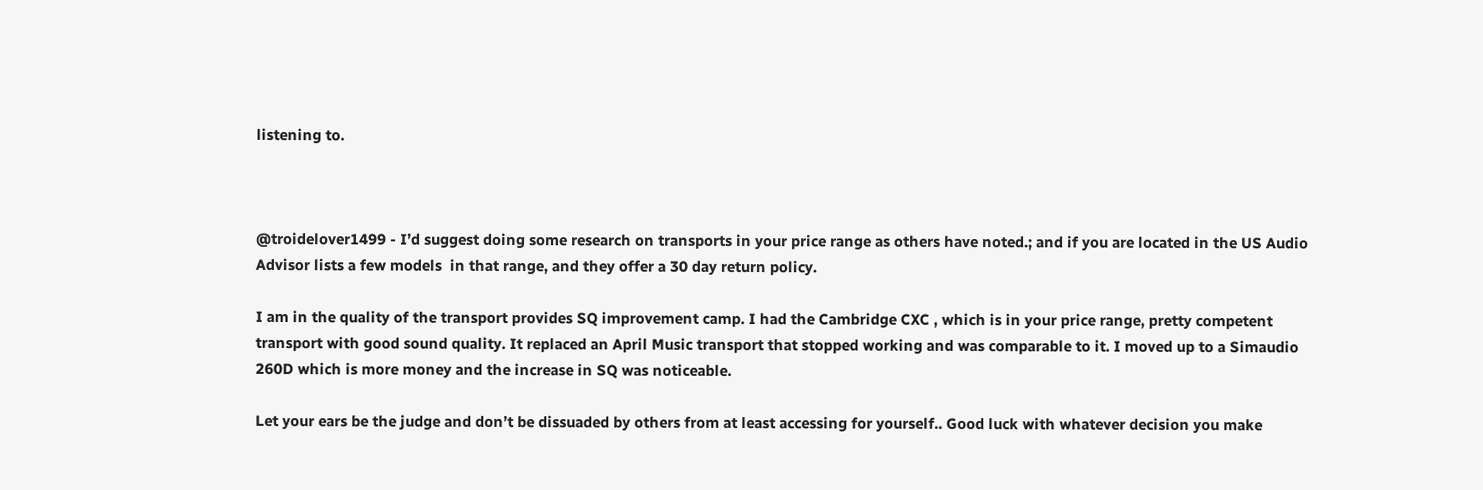listening to.



@troidelover1499 - I’d suggest doing some research on transports in your price range as others have noted.; and if you are located in the US Audio Advisor lists a few models  in that range, and they offer a 30 day return policy.

I am in the quality of the transport provides SQ improvement camp. I had the Cambridge CXC , which is in your price range, pretty competent transport with good sound quality. It replaced an April Music transport that stopped working and was comparable to it. I moved up to a Simaudio 260D which is more money and the increase in SQ was noticeable.

Let your ears be the judge and don’t be dissuaded by others from at least accessing for yourself.. Good luck with whatever decision you make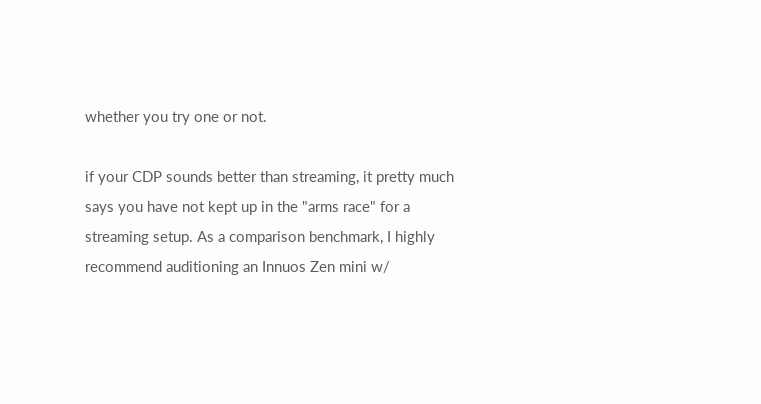whether you try one or not.

if your CDP sounds better than streaming, it pretty much says you have not kept up in the "arms race" for a streaming setup. As a comparison benchmark, I highly recommend auditioning an Innuos Zen mini w/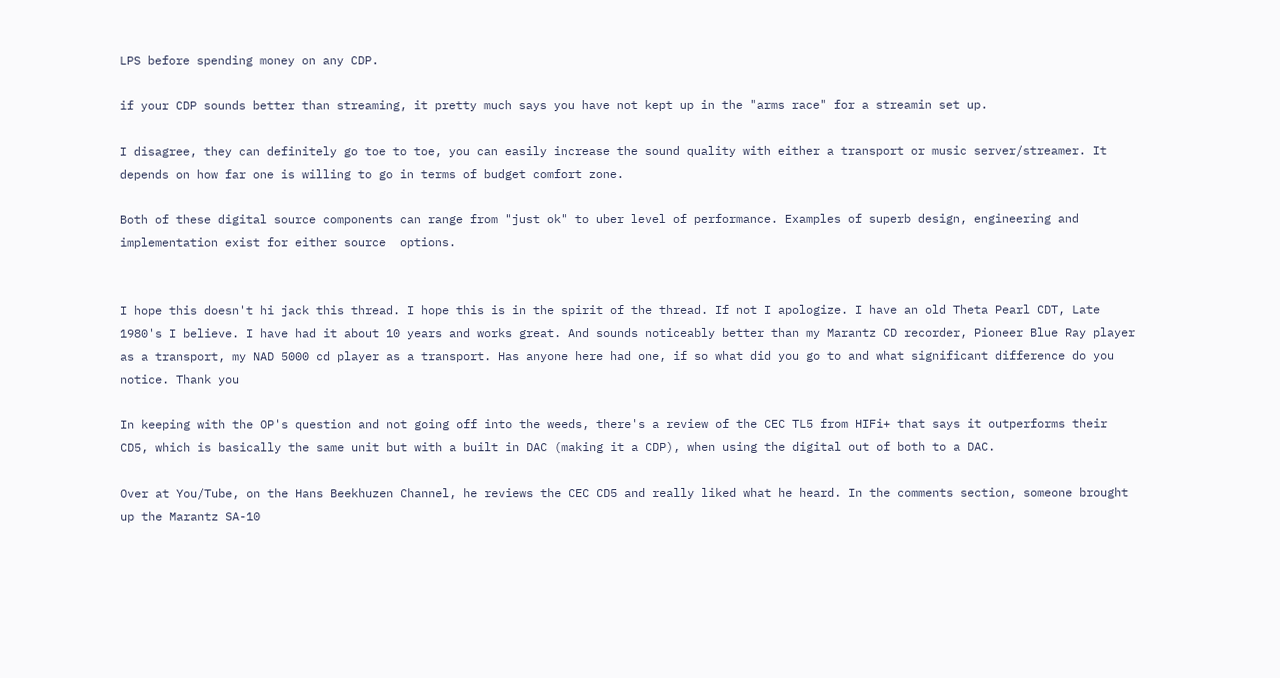LPS before spending money on any CDP.

if your CDP sounds better than streaming, it pretty much says you have not kept up in the "arms race" for a streamin set up.

I disagree, they can definitely go toe to toe, you can easily increase the sound quality with either a transport or music server/streamer. It depends on how far one is willing to go in terms of budget comfort zone.

Both of these digital source components can range from "just ok" to uber level of performance. Examples of superb design, engineering and implementation exist for either source  options.


I hope this doesn't hi jack this thread. I hope this is in the spirit of the thread. If not I apologize. I have an old Theta Pearl CDT, Late 1980's I believe. I have had it about 10 years and works great. And sounds noticeably better than my Marantz CD recorder, Pioneer Blue Ray player as a transport, my NAD 5000 cd player as a transport. Has anyone here had one, if so what did you go to and what significant difference do you notice. Thank you

In keeping with the OP's question and not going off into the weeds, there's a review of the CEC TL5 from HIFi+ that says it outperforms their CD5, which is basically the same unit but with a built in DAC (making it a CDP), when using the digital out of both to a DAC.

Over at You/Tube, on the Hans Beekhuzen Channel, he reviews the CEC CD5 and really liked what he heard. In the comments section, someone brought up the Marantz SA-10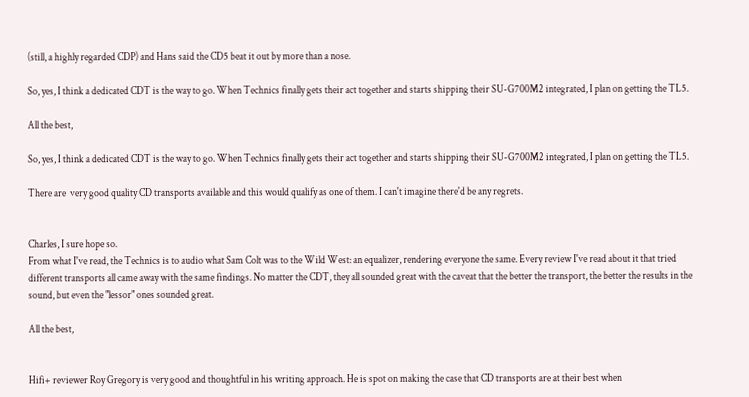(still, a highly regarded CDP) and Hans said the CD5 beat it out by more than a nose.

So, yes, I think a dedicated CDT is the way to go. When Technics finally gets their act together and starts shipping their SU-G700M2 integrated, I plan on getting the TL5.

All the best,

So, yes, I think a dedicated CDT is the way to go. When Technics finally gets their act together and starts shipping their SU-G700M2 integrated, I plan on getting the TL5.

There are  very good quality CD transports available and this would qualify as one of them. I can't imagine there'd be any regrets.


Charles, I sure hope so.
From what I've read, the Technics is to audio what Sam Colt was to the Wild West: an equalizer, rendering everyone the same. Every review I've read about it that tried different transports all came away with the same findings. No matter the CDT, they all sounded great with the caveat that the better the transport, the better the results in the sound, but even the "lessor" ones sounded great.

All the best,


Hifi+ reviewer Roy Gregory is very good and thoughtful in his writing approach. He is spot on making the case that CD transports are at their best when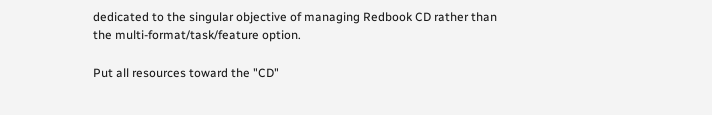dedicated to the singular objective of managing Redbook CD rather than the multi-format/task/feature option.

Put all resources toward the "CD"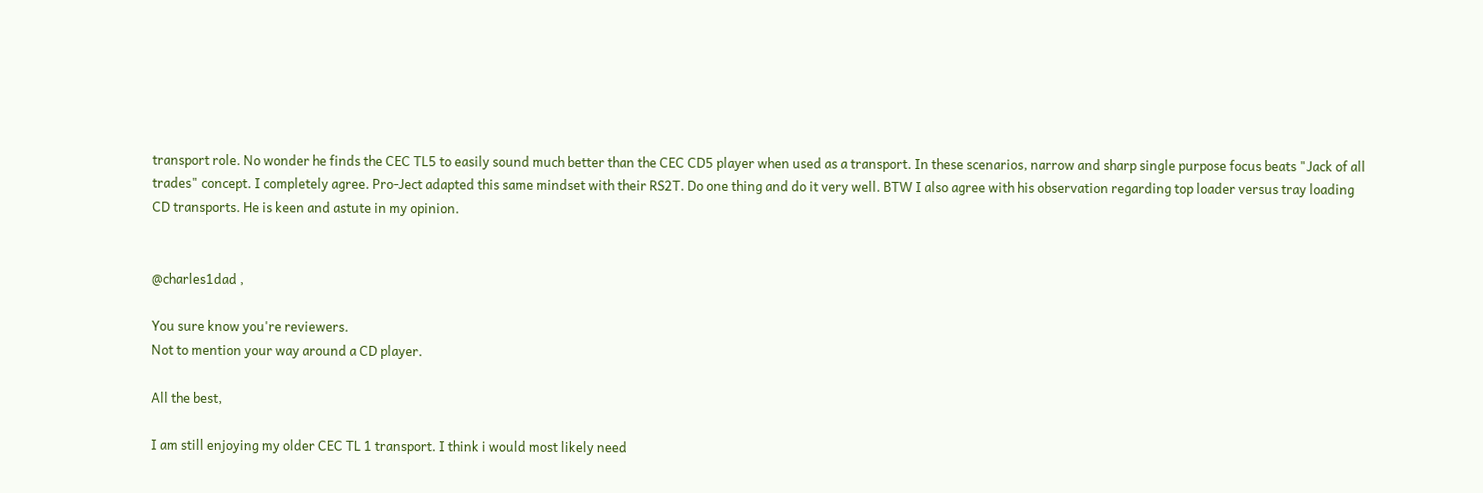transport role. No wonder he finds the CEC TL5 to easily sound much better than the CEC CD5 player when used as a transport. In these scenarios, narrow and sharp single purpose focus beats "Jack of all trades" concept. I completely agree. Pro-Ject adapted this same mindset with their RS2T. Do one thing and do it very well. BTW I also agree with his observation regarding top loader versus tray loading CD transports. He is keen and astute in my opinion.


@charles1dad ,

You sure know you're reviewers.
Not to mention your way around a CD player.

All the best,

I am still enjoying my older CEC TL 1 transport. I think i would most likely need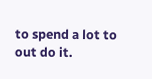to spend a lot to out do it.